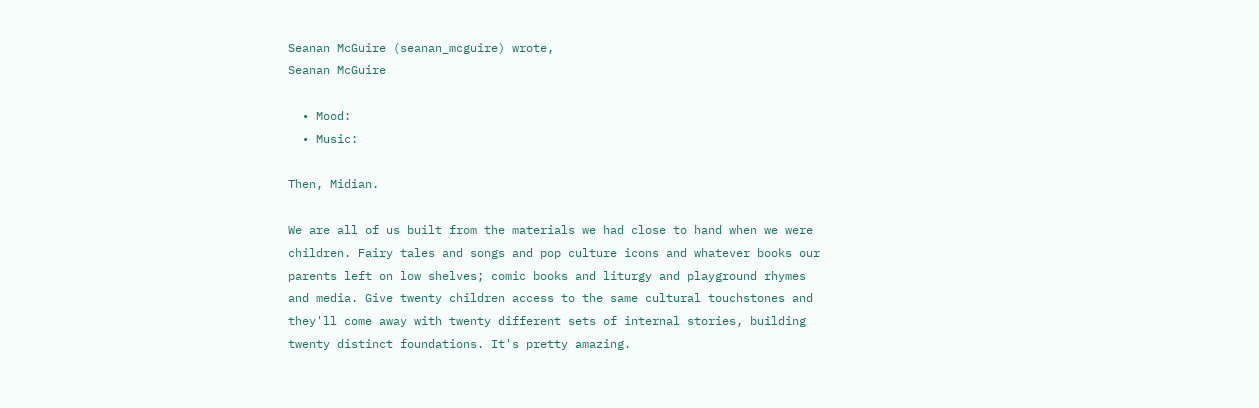Seanan McGuire (seanan_mcguire) wrote,
Seanan McGuire

  • Mood:
  • Music:

Then, Midian.

We are all of us built from the materials we had close to hand when we were children. Fairy tales and songs and pop culture icons and whatever books our parents left on low shelves; comic books and liturgy and playground rhymes and media. Give twenty children access to the same cultural touchstones and they'll come away with twenty different sets of internal stories, building twenty distinct foundations. It's pretty amazing.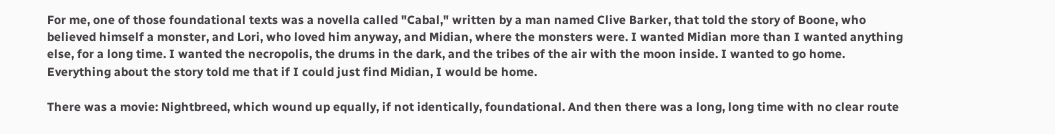For me, one of those foundational texts was a novella called "Cabal," written by a man named Clive Barker, that told the story of Boone, who believed himself a monster, and Lori, who loved him anyway, and Midian, where the monsters were. I wanted Midian more than I wanted anything else, for a long time. I wanted the necropolis, the drums in the dark, and the tribes of the air with the moon inside. I wanted to go home. Everything about the story told me that if I could just find Midian, I would be home.

There was a movie: Nightbreed, which wound up equally, if not identically, foundational. And then there was a long, long time with no clear route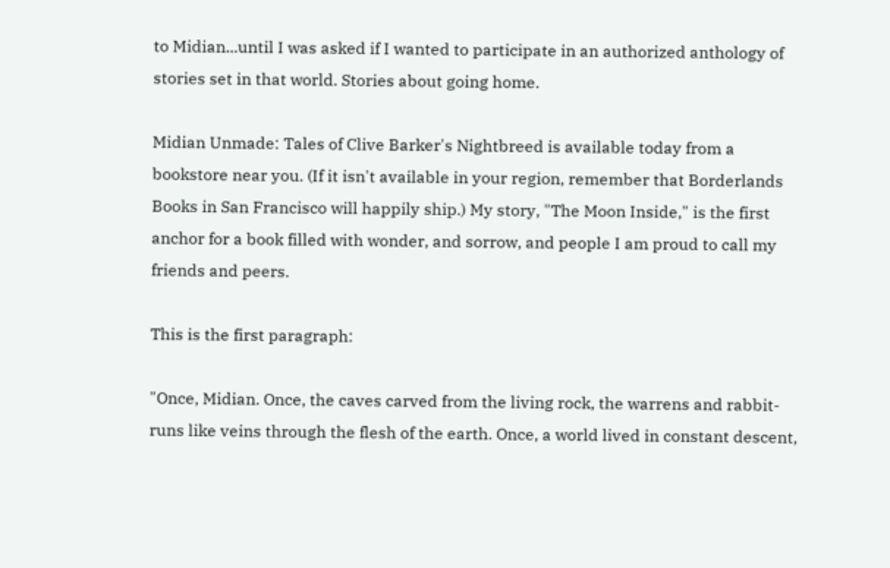to Midian...until I was asked if I wanted to participate in an authorized anthology of stories set in that world. Stories about going home.

Midian Unmade: Tales of Clive Barker's Nightbreed is available today from a bookstore near you. (If it isn't available in your region, remember that Borderlands Books in San Francisco will happily ship.) My story, "The Moon Inside," is the first anchor for a book filled with wonder, and sorrow, and people I am proud to call my friends and peers.

This is the first paragraph:

"Once, Midian. Once, the caves carved from the living rock, the warrens and rabbit-runs like veins through the flesh of the earth. Once, a world lived in constant descent,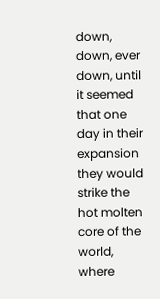down, down, ever down, until it seemed that one day in their expansion they would strike the hot molten core of the world, where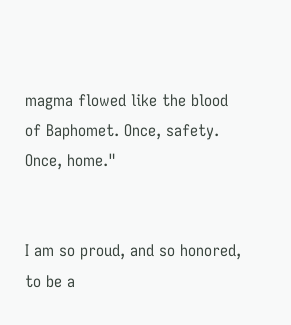magma flowed like the blood of Baphomet. Once, safety. Once, home."


I am so proud, and so honored, to be a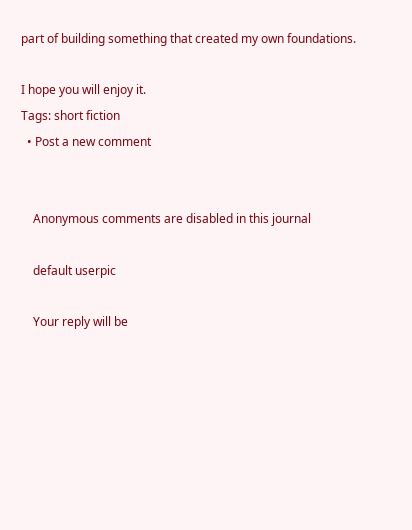part of building something that created my own foundations.

I hope you will enjoy it.
Tags: short fiction
  • Post a new comment


    Anonymous comments are disabled in this journal

    default userpic

    Your reply will be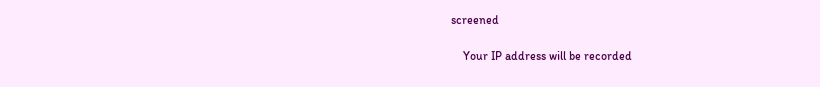screened

    Your IP address will be recorded